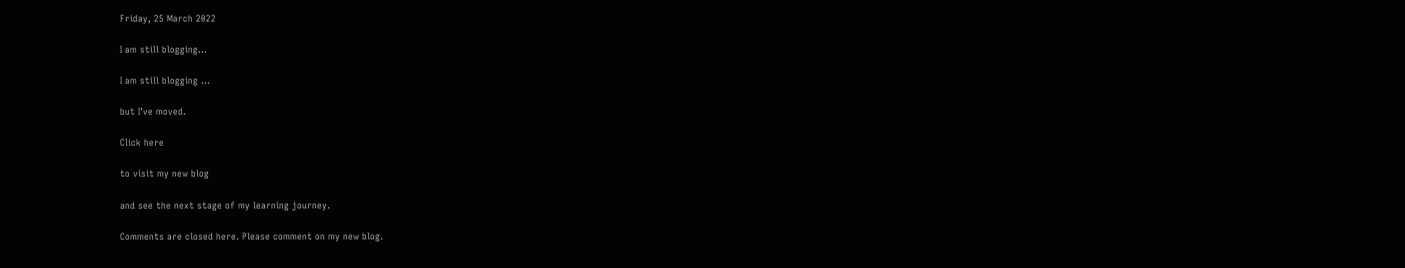Friday, 25 March 2022

I am still blogging...

I am still blogging …

but I’ve moved.

Click here

to visit my new blog

and see the next stage of my learning journey.

Comments are closed here. Please comment on my new blog.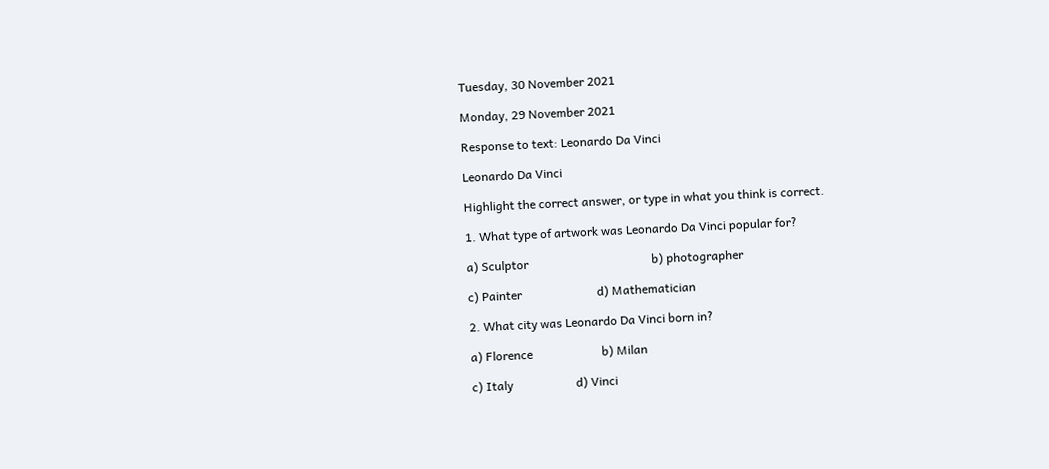Tuesday, 30 November 2021

Monday, 29 November 2021

Response to text: Leonardo Da Vinci

Leonardo Da Vinci

Highlight the correct answer, or type in what you think is correct.

1. What type of artwork was Leonardo Da Vinci popular for?

a) Sculptor                                         b) photographer

c) Painter                         d) Mathematician

2. What city was Leonardo Da Vinci born in?

a) Florence                       b) Milan

c) Italy                     d) Vinci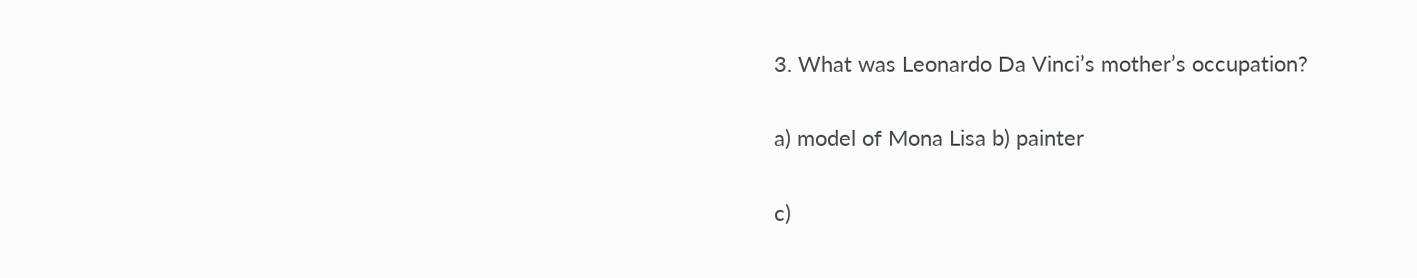3. What was Leonardo Da Vinci’s mother’s occupation?

a) model of Mona Lisa b) painter

c)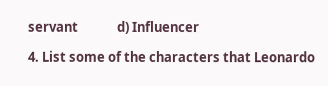servant             d) Influencer

4. List some of the characters that Leonardo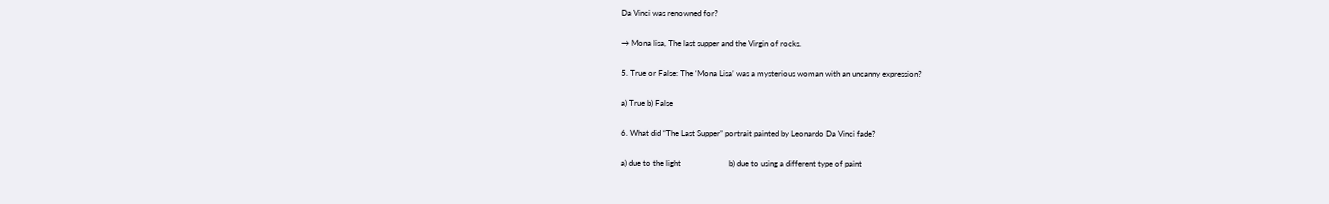Da Vinci was renowned for?

→ Mona lisa, The last supper and the Virgin of rocks.

5. True or False: The ‘Mona Lisa’ was a mysterious woman with an uncanny expression?

a) True b) False

6. What did “The Last Supper” portrait painted by Leonardo Da Vinci fade?

a) due to the light                        b) due to using a different type of paint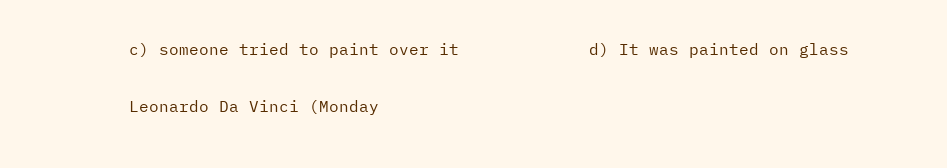c) someone tried to paint over it             d) It was painted on glass

Leonardo Da Vinci (Monday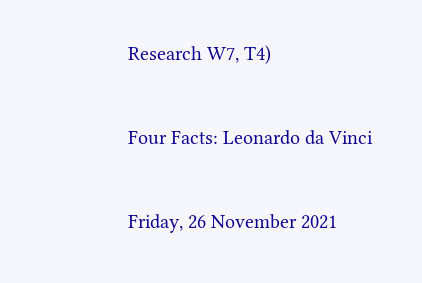Research W7, T4)


Four Facts: Leonardo da Vinci


Friday, 26 November 2021